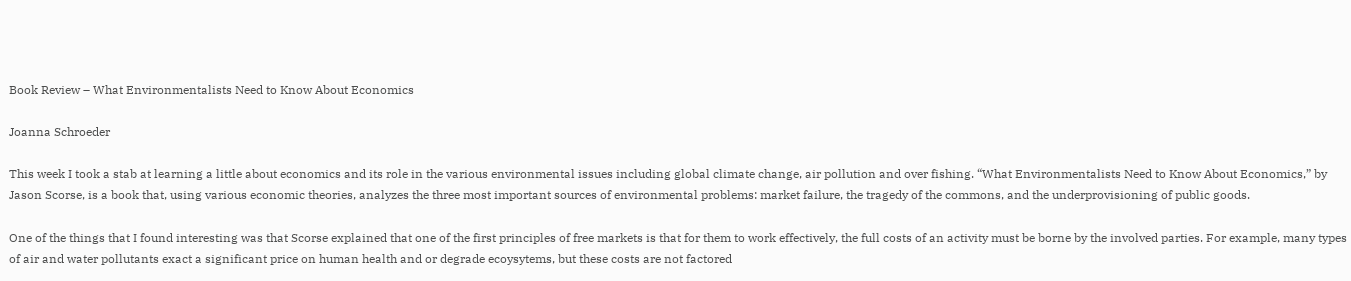Book Review – What Environmentalists Need to Know About Economics

Joanna Schroeder

This week I took a stab at learning a little about economics and its role in the various environmental issues including global climate change, air pollution and over fishing. “What Environmentalists Need to Know About Economics,” by Jason Scorse, is a book that, using various economic theories, analyzes the three most important sources of environmental problems: market failure, the tragedy of the commons, and the underprovisioning of public goods.

One of the things that I found interesting was that Scorse explained that one of the first principles of free markets is that for them to work effectively, the full costs of an activity must be borne by the involved parties. For example, many types of air and water pollutants exact a significant price on human health and or degrade ecoysytems, but these costs are not factored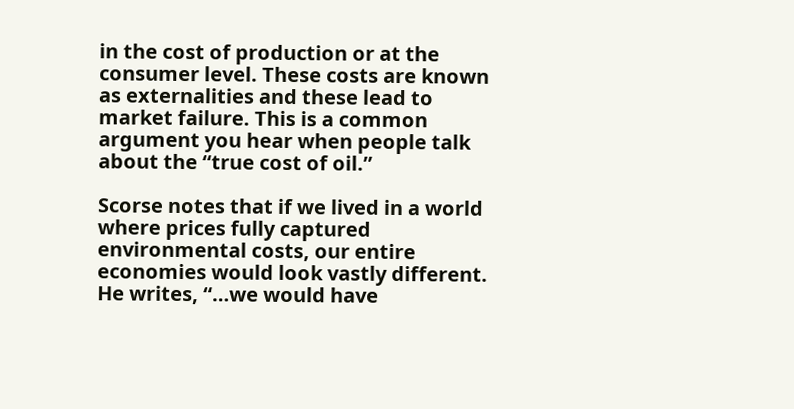in the cost of production or at the consumer level. These costs are known as externalities and these lead to market failure. This is a common argument you hear when people talk about the “true cost of oil.”

Scorse notes that if we lived in a world where prices fully captured environmental costs, our entire economies would look vastly different. He writes, “…we would have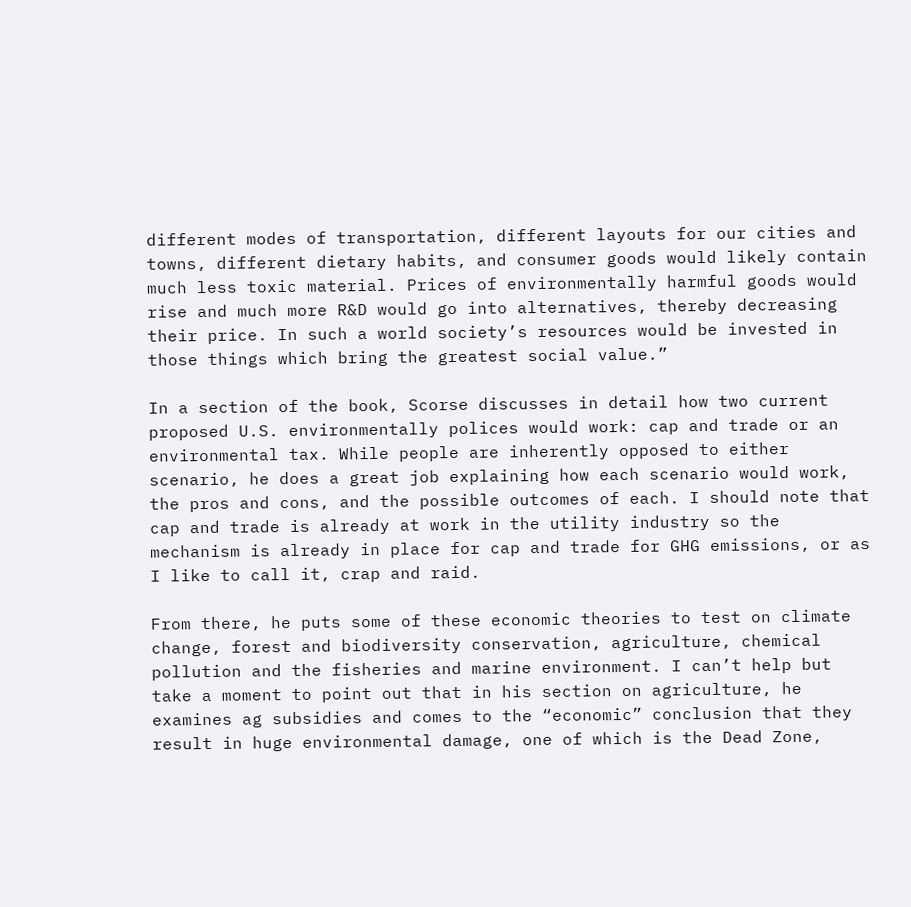different modes of transportation, different layouts for our cities and towns, different dietary habits, and consumer goods would likely contain much less toxic material. Prices of environmentally harmful goods would rise and much more R&D would go into alternatives, thereby decreasing their price. In such a world society’s resources would be invested in those things which bring the greatest social value.”

In a section of the book, Scorse discusses in detail how two current proposed U.S. environmentally polices would work: cap and trade or an environmental tax. While people are inherently opposed to either scenario, he does a great job explaining how each scenario would work, the pros and cons, and the possible outcomes of each. I should note that cap and trade is already at work in the utility industry so the mechanism is already in place for cap and trade for GHG emissions, or as I like to call it, crap and raid.

From there, he puts some of these economic theories to test on climate change, forest and biodiversity conservation, agriculture, chemical pollution and the fisheries and marine environment. I can’t help but take a moment to point out that in his section on agriculture, he examines ag subsidies and comes to the “economic” conclusion that they result in huge environmental damage, one of which is the Dead Zone,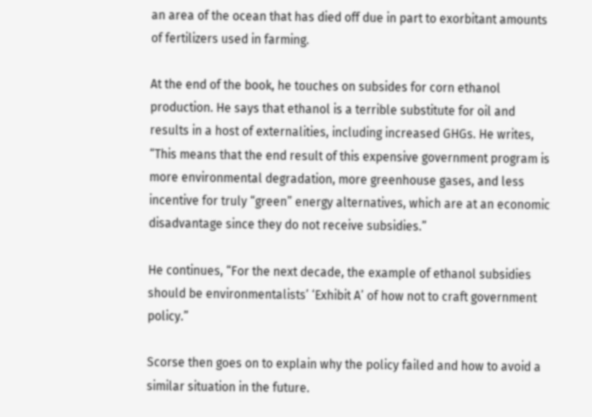an area of the ocean that has died off due in part to exorbitant amounts of fertilizers used in farming.

At the end of the book, he touches on subsides for corn ethanol production. He says that ethanol is a terrible substitute for oil and results in a host of externalities, including increased GHGs. He writes, “This means that the end result of this expensive government program is more environmental degradation, more greenhouse gases, and less incentive for truly “green” energy alternatives, which are at an economic disadvantage since they do not receive subsidies.”

He continues, “For the next decade, the example of ethanol subsidies should be environmentalists’ ‘Exhibit A’ of how not to craft government policy.”

Scorse then goes on to explain why the policy failed and how to avoid a similar situation in the future.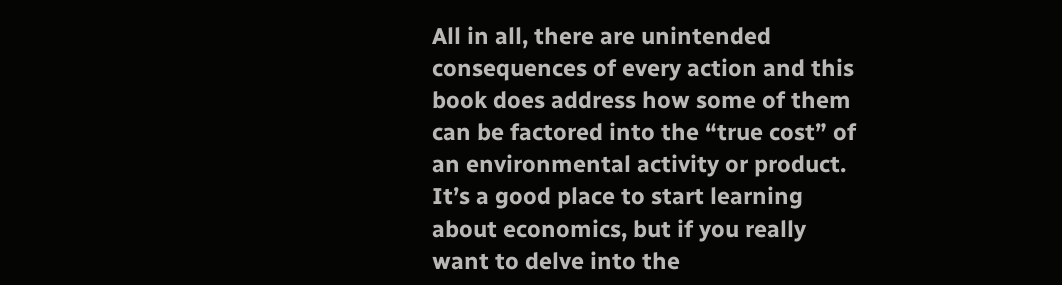All in all, there are unintended consequences of every action and this book does address how some of them can be factored into the “true cost” of an environmental activity or product. It’s a good place to start learning about economics, but if you really want to delve into the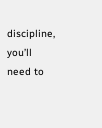discipline, you’ll need to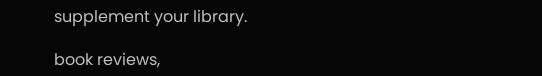supplement your library.

book reviews,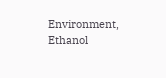Environment, Ethanol